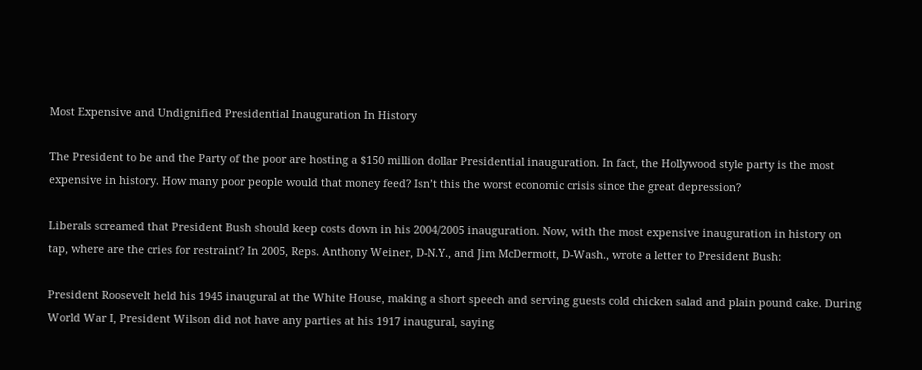Most Expensive and Undignified Presidential Inauguration In History

The President to be and the Party of the poor are hosting a $150 million dollar Presidential inauguration. In fact, the Hollywood style party is the most expensive in history. How many poor people would that money feed? Isn’t this the worst economic crisis since the great depression?

Liberals screamed that President Bush should keep costs down in his 2004/2005 inauguration. Now, with the most expensive inauguration in history on tap, where are the cries for restraint? In 2005, Reps. Anthony Weiner, D-N.Y., and Jim McDermott, D-Wash., wrote a letter to President Bush:

President Roosevelt held his 1945 inaugural at the White House, making a short speech and serving guests cold chicken salad and plain pound cake. During World War I, President Wilson did not have any parties at his 1917 inaugural, saying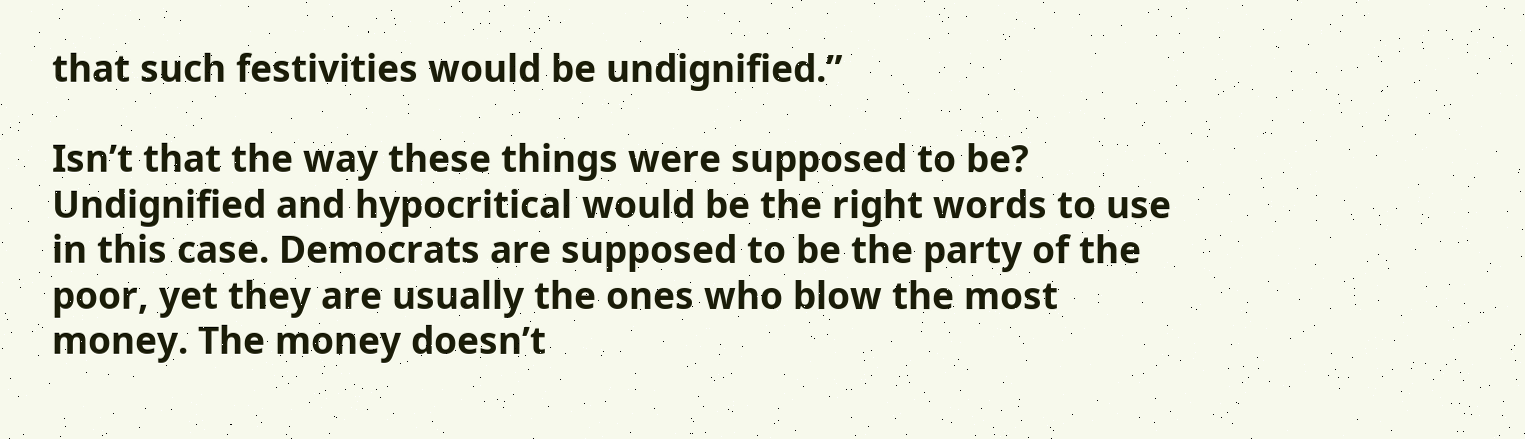that such festivities would be undignified.”

Isn’t that the way these things were supposed to be? Undignified and hypocritical would be the right words to use in this case. Democrats are supposed to be the party of the poor, yet they are usually the ones who blow the most money. The money doesn’t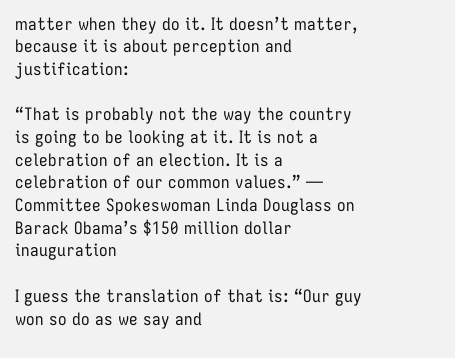matter when they do it. It doesn’t matter, because it is about perception and justification:

“That is probably not the way the country is going to be looking at it. It is not a celebration of an election. It is a celebration of our common values.” — Committee Spokeswoman Linda Douglass on Barack Obama’s $150 million dollar inauguration

I guess the translation of that is: “Our guy won so do as we say and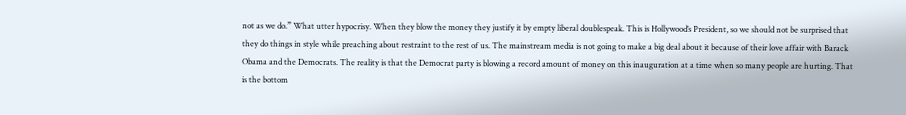not as we do.” What utter hypocrisy. When they blow the money they justify it by empty liberal doublespeak. This is Hollywood’s President, so we should not be surprised that they do things in style while preaching about restraint to the rest of us. The mainstream media is not going to make a big deal about it because of their love affair with Barack Obama and the Democrats. The reality is that the Democrat party is blowing a record amount of money on this inauguration at a time when so many people are hurting. That is the bottom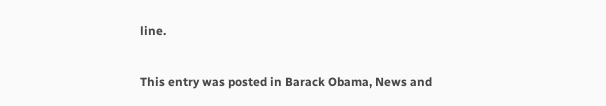line.

This entry was posted in Barack Obama, News and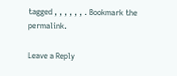tagged , , , , , , . Bookmark the permalink.

Leave a Reply